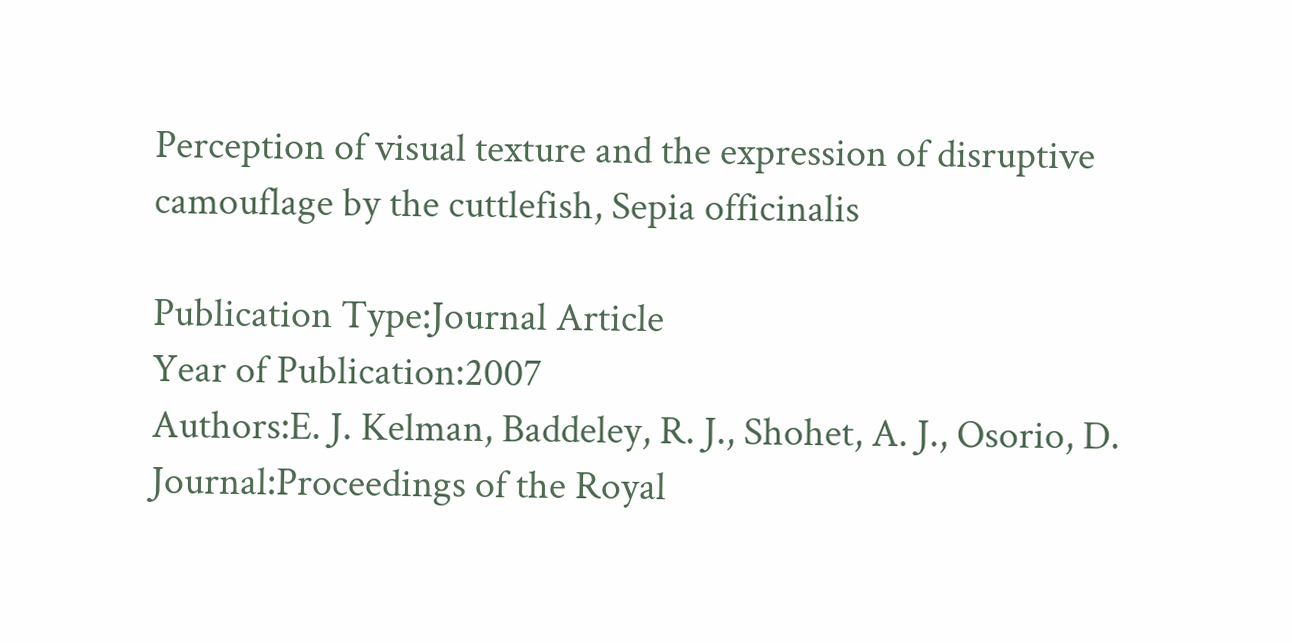Perception of visual texture and the expression of disruptive camouflage by the cuttlefish, Sepia officinalis

Publication Type:Journal Article
Year of Publication:2007
Authors:E. J. Kelman, Baddeley, R. J., Shohet, A. J., Osorio, D.
Journal:Proceedings of the Royal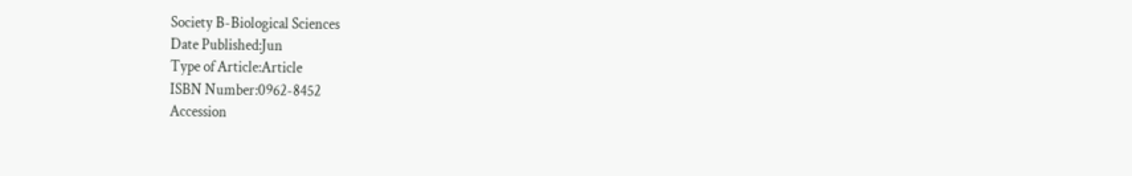Society B-Biological Sciences
Date Published:Jun
Type of Article:Article
ISBN Number:0962-8452
Accession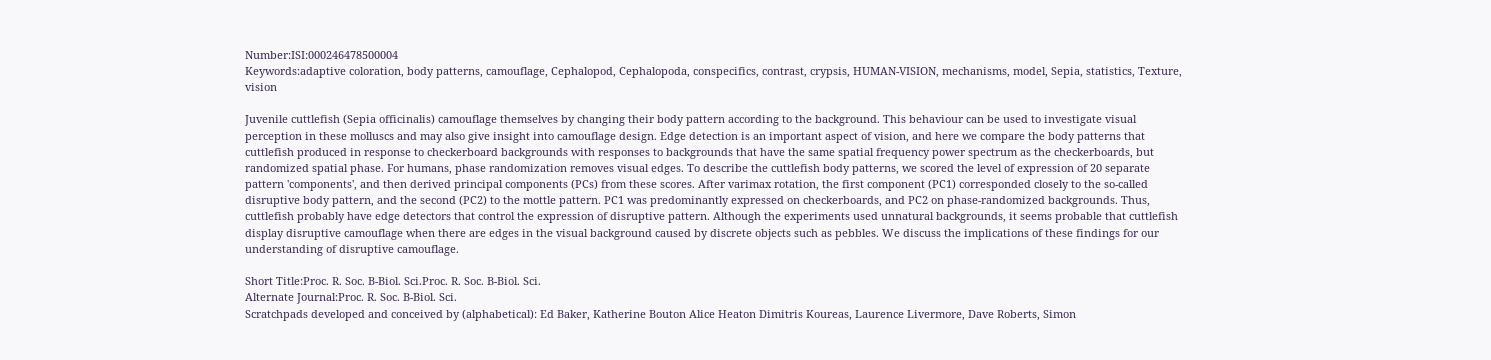Number:ISI:000246478500004
Keywords:adaptive coloration, body patterns, camouflage, Cephalopod, Cephalopoda, conspecifics, contrast, crypsis, HUMAN-VISION, mechanisms, model, Sepia, statistics, Texture, vision

Juvenile cuttlefish (Sepia officinalis) camouflage themselves by changing their body pattern according to the background. This behaviour can be used to investigate visual perception in these molluscs and may also give insight into camouflage design. Edge detection is an important aspect of vision, and here we compare the body patterns that cuttlefish produced in response to checkerboard backgrounds with responses to backgrounds that have the same spatial frequency power spectrum as the checkerboards, but randomized spatial phase. For humans, phase randomization removes visual edges. To describe the cuttlefish body patterns, we scored the level of expression of 20 separate pattern 'components', and then derived principal components (PCs) from these scores. After varimax rotation, the first component (PC1) corresponded closely to the so-called disruptive body pattern, and the second (PC2) to the mottle pattern. PC1 was predominantly expressed on checkerboards, and PC2 on phase-randomized backgrounds. Thus, cuttlefish probably have edge detectors that control the expression of disruptive pattern. Although the experiments used unnatural backgrounds, it seems probable that cuttlefish display disruptive camouflage when there are edges in the visual background caused by discrete objects such as pebbles. We discuss the implications of these findings for our understanding of disruptive camouflage.

Short Title:Proc. R. Soc. B-Biol. Sci.Proc. R. Soc. B-Biol. Sci.
Alternate Journal:Proc. R. Soc. B-Biol. Sci.
Scratchpads developed and conceived by (alphabetical): Ed Baker, Katherine Bouton Alice Heaton Dimitris Koureas, Laurence Livermore, Dave Roberts, Simon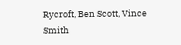Rycroft, Ben Scott, Vince Smith